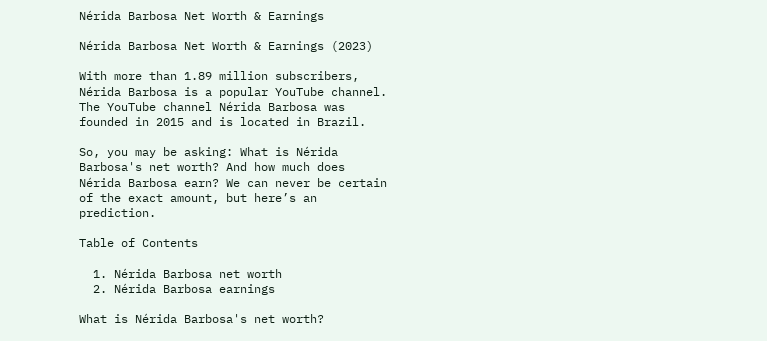Nérida Barbosa Net Worth & Earnings

Nérida Barbosa Net Worth & Earnings (2023)

With more than 1.89 million subscribers, Nérida Barbosa is a popular YouTube channel. The YouTube channel Nérida Barbosa was founded in 2015 and is located in Brazil.

So, you may be asking: What is Nérida Barbosa's net worth? And how much does Nérida Barbosa earn? We can never be certain of the exact amount, but here’s an prediction.

Table of Contents

  1. Nérida Barbosa net worth
  2. Nérida Barbosa earnings

What is Nérida Barbosa's net worth?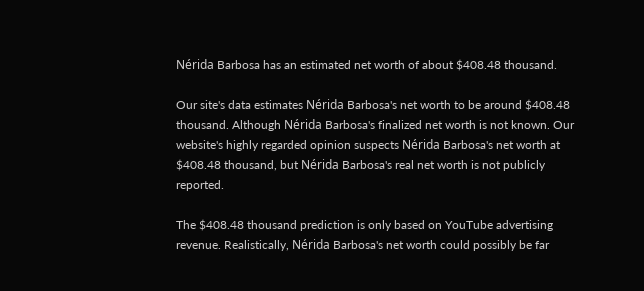Nérida Barbosa has an estimated net worth of about $408.48 thousand.

Our site's data estimates Nérida Barbosa's net worth to be around $408.48 thousand. Although Nérida Barbosa's finalized net worth is not known. Our website's highly regarded opinion suspects Nérida Barbosa's net worth at $408.48 thousand, but Nérida Barbosa's real net worth is not publicly reported.

The $408.48 thousand prediction is only based on YouTube advertising revenue. Realistically, Nérida Barbosa's net worth could possibly be far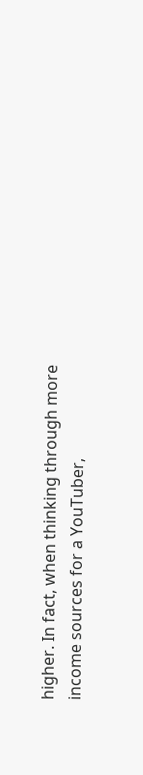higher. In fact, when thinking through more income sources for a YouTuber,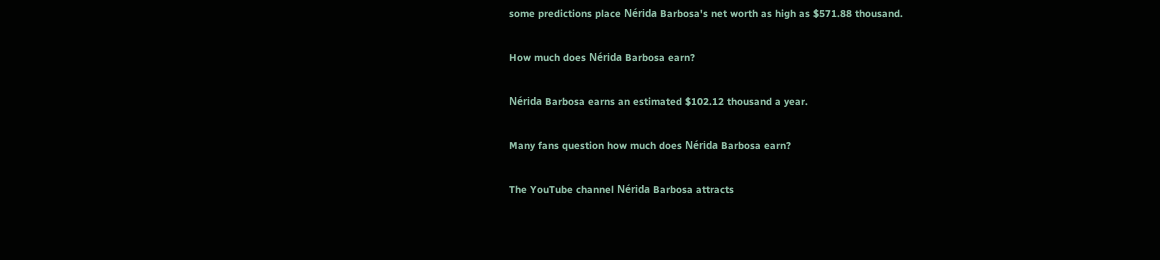some predictions place Nérida Barbosa's net worth as high as $571.88 thousand.

How much does Nérida Barbosa earn?

Nérida Barbosa earns an estimated $102.12 thousand a year.

Many fans question how much does Nérida Barbosa earn?

The YouTube channel Nérida Barbosa attracts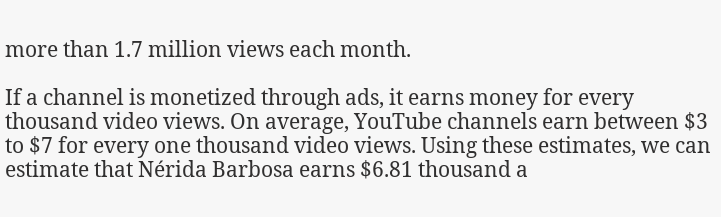more than 1.7 million views each month.

If a channel is monetized through ads, it earns money for every thousand video views. On average, YouTube channels earn between $3 to $7 for every one thousand video views. Using these estimates, we can estimate that Nérida Barbosa earns $6.81 thousand a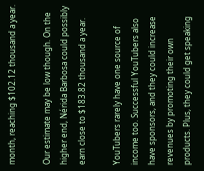month, reaching $102.12 thousand a year.

Our estimate may be low though. On the higher end, Nérida Barbosa could possibly earn close to $183.82 thousand a year.

YouTubers rarely have one source of income too. Successful YouTubers also have sponsors, and they could increase revenues by promoting their own products. Plus, they could get speaking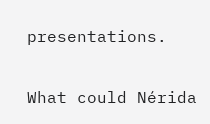presentations.

What could Nérida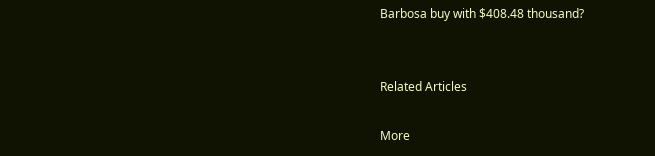Barbosa buy with $408.48 thousand?


Related Articles

More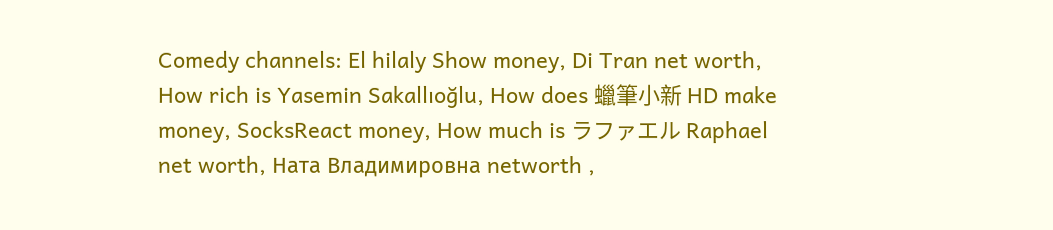Comedy channels: El hilaly Show money, Di Tran net worth, How rich is Yasemin Sakallıoğlu, How does 蠟筆小新 HD make money, SocksReact money, How much is ラファエル Raphael net worth, Ната Владимировна networth ,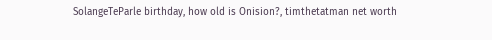SolangeTeParle birthday, how old is Onision?, timthetatman net worth